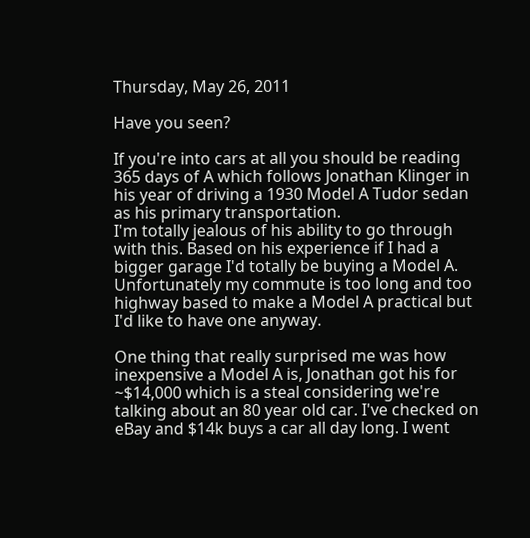Thursday, May 26, 2011

Have you seen?

If you're into cars at all you should be reading 365 days of A which follows Jonathan Klinger in his year of driving a 1930 Model A Tudor sedan as his primary transportation.
I'm totally jealous of his ability to go through with this. Based on his experience if I had a bigger garage I'd totally be buying a Model A. Unfortunately my commute is too long and too highway based to make a Model A practical but I'd like to have one anyway.

One thing that really surprised me was how inexpensive a Model A is, Jonathan got his for ~$14,000 which is a steal considering we're talking about an 80 year old car. I've checked on eBay and $14k buys a car all day long. I went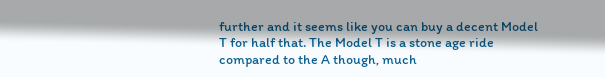further and it seems like you can buy a decent Model T for half that. The Model T is a stone age ride compared to the A though, much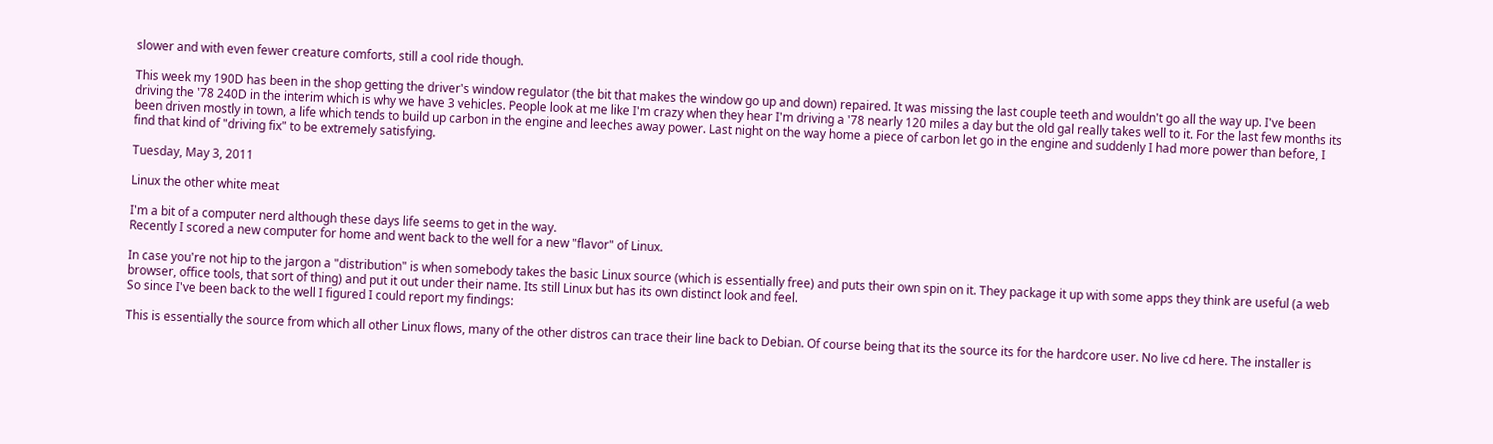slower and with even fewer creature comforts, still a cool ride though.

This week my 190D has been in the shop getting the driver's window regulator (the bit that makes the window go up and down) repaired. It was missing the last couple teeth and wouldn't go all the way up. I've been driving the '78 240D in the interim which is why we have 3 vehicles. People look at me like I'm crazy when they hear I'm driving a '78 nearly 120 miles a day but the old gal really takes well to it. For the last few months its been driven mostly in town, a life which tends to build up carbon in the engine and leeches away power. Last night on the way home a piece of carbon let go in the engine and suddenly I had more power than before, I find that kind of "driving fix" to be extremely satisfying.

Tuesday, May 3, 2011

Linux the other white meat

I'm a bit of a computer nerd although these days life seems to get in the way.
Recently I scored a new computer for home and went back to the well for a new "flavor" of Linux.

In case you're not hip to the jargon a "distribution" is when somebody takes the basic Linux source (which is essentially free) and puts their own spin on it. They package it up with some apps they think are useful (a web browser, office tools, that sort of thing) and put it out under their name. Its still Linux but has its own distinct look and feel.
So since I've been back to the well I figured I could report my findings:

This is essentially the source from which all other Linux flows, many of the other distros can trace their line back to Debian. Of course being that its the source its for the hardcore user. No live cd here. The installer is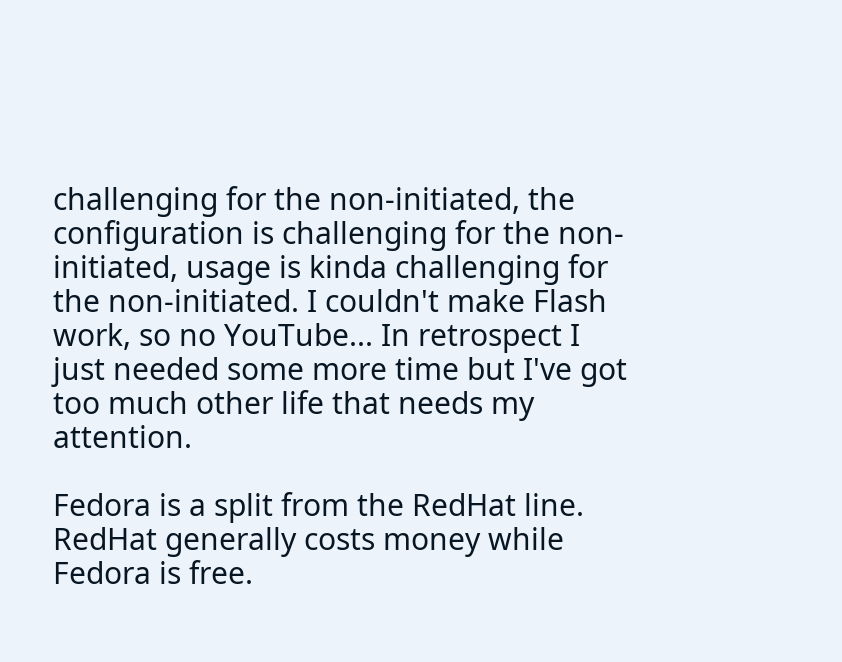challenging for the non-initiated, the configuration is challenging for the non-initiated, usage is kinda challenging for the non-initiated. I couldn't make Flash work, so no YouTube... In retrospect I just needed some more time but I've got too much other life that needs my attention.

Fedora is a split from the RedHat line. RedHat generally costs money while Fedora is free.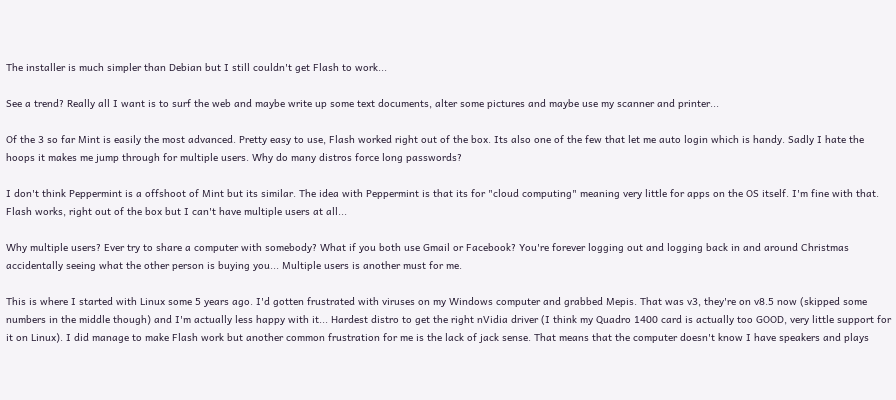The installer is much simpler than Debian but I still couldn't get Flash to work...

See a trend? Really all I want is to surf the web and maybe write up some text documents, alter some pictures and maybe use my scanner and printer...

Of the 3 so far Mint is easily the most advanced. Pretty easy to use, Flash worked right out of the box. Its also one of the few that let me auto login which is handy. Sadly I hate the hoops it makes me jump through for multiple users. Why do many distros force long passwords?

I don't think Peppermint is a offshoot of Mint but its similar. The idea with Peppermint is that its for "cloud computing" meaning very little for apps on the OS itself. I'm fine with that. Flash works, right out of the box but I can't have multiple users at all...

Why multiple users? Ever try to share a computer with somebody? What if you both use Gmail or Facebook? You're forever logging out and logging back in and around Christmas accidentally seeing what the other person is buying you... Multiple users is another must for me.

This is where I started with Linux some 5 years ago. I'd gotten frustrated with viruses on my Windows computer and grabbed Mepis. That was v3, they're on v8.5 now (skipped some numbers in the middle though) and I'm actually less happy with it... Hardest distro to get the right nVidia driver (I think my Quadro 1400 card is actually too GOOD, very little support for it on Linux). I did manage to make Flash work but another common frustration for me is the lack of jack sense. That means that the computer doesn't know I have speakers and plays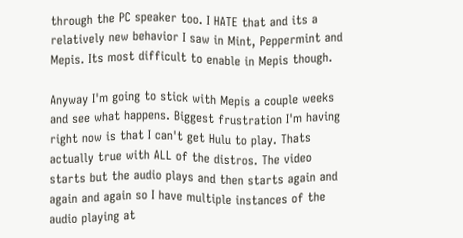through the PC speaker too. I HATE that and its a relatively new behavior I saw in Mint, Peppermint and Mepis. Its most difficult to enable in Mepis though.

Anyway I'm going to stick with Mepis a couple weeks and see what happens. Biggest frustration I'm having right now is that I can't get Hulu to play. Thats actually true with ALL of the distros. The video starts but the audio plays and then starts again and again and again so I have multiple instances of the audio playing at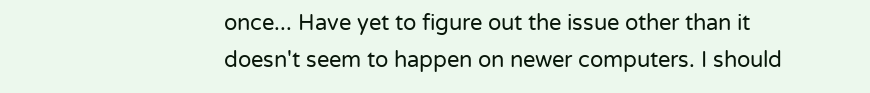once... Have yet to figure out the issue other than it doesn't seem to happen on newer computers. I should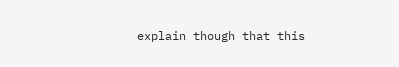explain though that this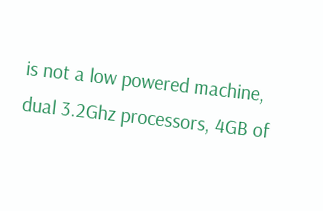is not a low powered machine, dual 3.2Ghz processors, 4GB of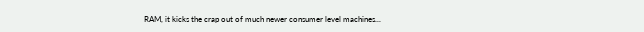RAM, it kicks the crap out of much newer consumer level machines...